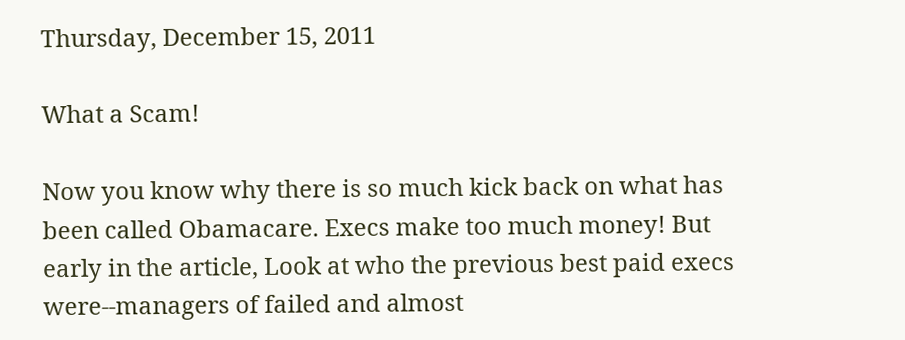Thursday, December 15, 2011

What a Scam!

Now you know why there is so much kick back on what has been called Obamacare. Execs make too much money! But early in the article, Look at who the previous best paid execs were--managers of failed and almost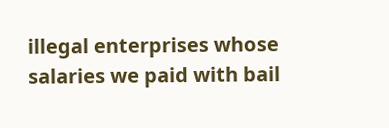illegal enterprises whose salaries we paid with bail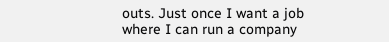outs. Just once I want a job where I can run a company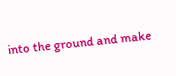into the ground and make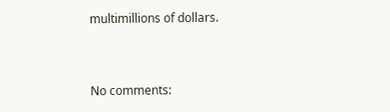multimillions of dollars.


No comments: